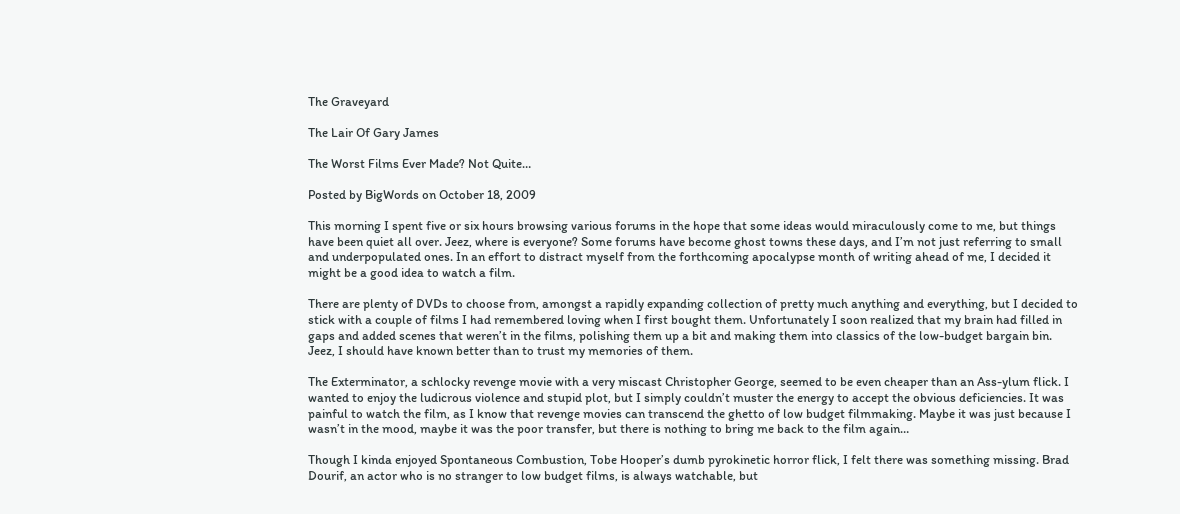The Graveyard

The Lair Of Gary James

The Worst Films Ever Made? Not Quite…

Posted by BigWords on October 18, 2009

This morning I spent five or six hours browsing various forums in the hope that some ideas would miraculously come to me, but things have been quiet all over. Jeez, where is everyone? Some forums have become ghost towns these days, and I’m not just referring to small and underpopulated ones. In an effort to distract myself from the forthcoming apocalypse month of writing ahead of me, I decided it might be a good idea to watch a film.

There are plenty of DVDs to choose from, amongst a rapidly expanding collection of pretty much anything and everything, but I decided to stick with a couple of films I had remembered loving when I first bought them. Unfortunately I soon realized that my brain had filled in gaps and added scenes that weren’t in the films, polishing them up a bit and making them into classics of the low-budget bargain bin. Jeez, I should have known better than to trust my memories of them.

The Exterminator, a schlocky revenge movie with a very miscast Christopher George, seemed to be even cheaper than an Ass-ylum flick. I wanted to enjoy the ludicrous violence and stupid plot, but I simply couldn’t muster the energy to accept the obvious deficiencies. It was painful to watch the film, as I know that revenge movies can transcend the ghetto of low budget filmmaking. Maybe it was just because I wasn’t in the mood, maybe it was the poor transfer, but there is nothing to bring me back to the film again…

Though I kinda enjoyed Spontaneous Combustion, Tobe Hooper’s dumb pyrokinetic horror flick, I felt there was something missing. Brad Dourif, an actor who is no stranger to low budget films, is always watchable, but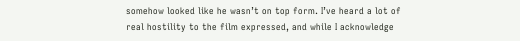somehow looked like he wasn’t on top form. I’ve heard a lot of real hostility to the film expressed, and while I acknowledge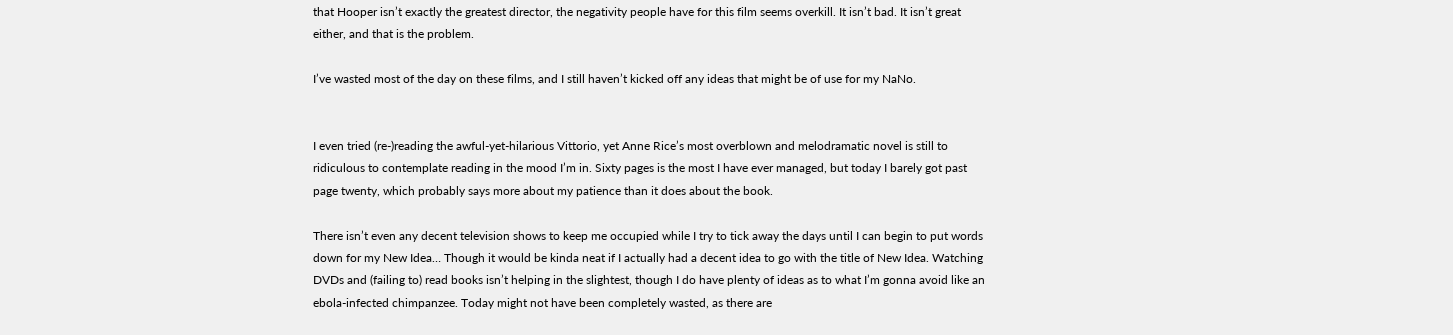that Hooper isn’t exactly the greatest director, the negativity people have for this film seems overkill. It isn’t bad. It isn’t great either, and that is the problem.

I’ve wasted most of the day on these films, and I still haven’t kicked off any ideas that might be of use for my NaNo.


I even tried (re-)reading the awful-yet-hilarious Vittorio, yet Anne Rice’s most overblown and melodramatic novel is still to ridiculous to contemplate reading in the mood I’m in. Sixty pages is the most I have ever managed, but today I barely got past page twenty, which probably says more about my patience than it does about the book.

There isn’t even any decent television shows to keep me occupied while I try to tick away the days until I can begin to put words down for my New Idea… Though it would be kinda neat if I actually had a decent idea to go with the title of New Idea. Watching DVDs and (failing to) read books isn’t helping in the slightest, though I do have plenty of ideas as to what I’m gonna avoid like an ebola-infected chimpanzee. Today might not have been completely wasted, as there are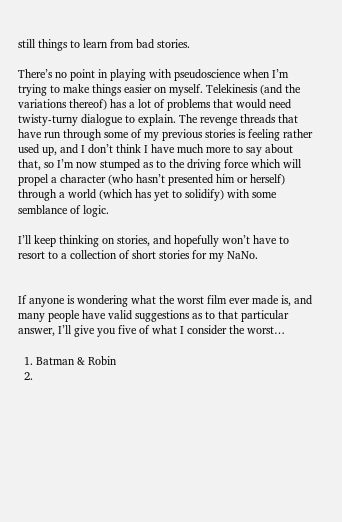still things to learn from bad stories.

There’s no point in playing with pseudoscience when I’m trying to make things easier on myself. Telekinesis (and the variations thereof) has a lot of problems that would need twisty-turny dialogue to explain. The revenge threads that have run through some of my previous stories is feeling rather used up, and I don’t think I have much more to say about that, so I’m now stumped as to the driving force which will propel a character (who hasn’t presented him or herself) through a world (which has yet to solidify) with some semblance of logic.

I’ll keep thinking on stories, and hopefully won’t have to resort to a collection of short stories for my NaNo.


If anyone is wondering what the worst film ever made is, and many people have valid suggestions as to that particular answer, I’ll give you five of what I consider the worst…

  1. Batman & Robin
  2.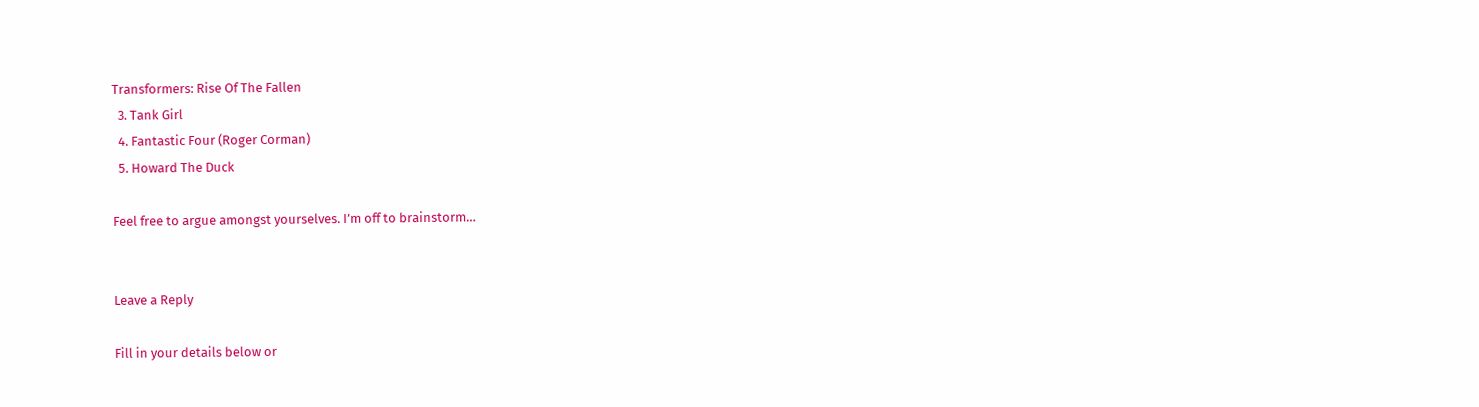Transformers: Rise Of The Fallen
  3. Tank Girl
  4. Fantastic Four (Roger Corman)
  5. Howard The Duck

Feel free to argue amongst yourselves. I’m off to brainstorm…


Leave a Reply

Fill in your details below or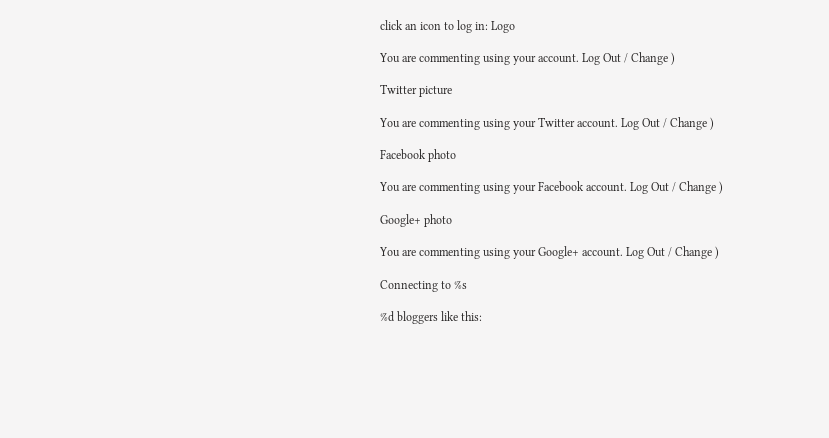click an icon to log in: Logo

You are commenting using your account. Log Out / Change )

Twitter picture

You are commenting using your Twitter account. Log Out / Change )

Facebook photo

You are commenting using your Facebook account. Log Out / Change )

Google+ photo

You are commenting using your Google+ account. Log Out / Change )

Connecting to %s

%d bloggers like this: